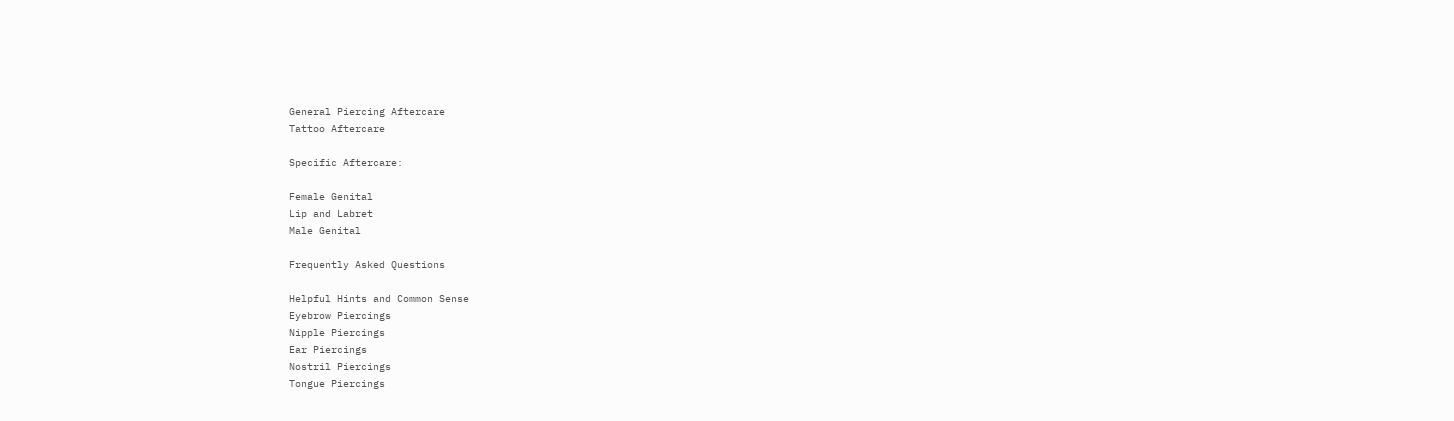General Piercing Aftercare
Tattoo Aftercare

Specific Aftercare:

Female Genital
Lip and Labret
Male Genital

Frequently Asked Questions

Helpful Hints and Common Sense
Eyebrow Piercings
Nipple Piercings
Ear Piercings
Nostril Piercings
Tongue Piercings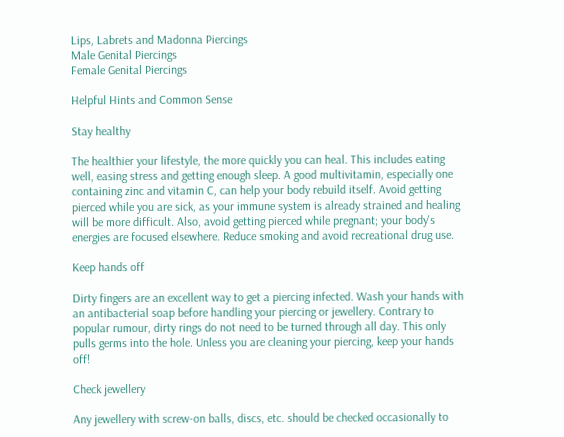Lips, Labrets and Madonna Piercings
Male Genital Piercings
Female Genital Piercings

Helpful Hints and Common Sense

Stay healthy

The healthier your lifestyle, the more quickly you can heal. This includes eating well, easing stress and getting enough sleep. A good multivitamin, especially one containing zinc and vitamin C, can help your body rebuild itself. Avoid getting pierced while you are sick, as your immune system is already strained and healing will be more difficult. Also, avoid getting pierced while pregnant; your body's energies are focused elsewhere. Reduce smoking and avoid recreational drug use.

Keep hands off

Dirty fingers are an excellent way to get a piercing infected. Wash your hands with an antibacterial soap before handling your piercing or jewellery. Contrary to popular rumour, dirty rings do not need to be turned through all day. This only pulls germs into the hole. Unless you are cleaning your piercing, keep your hands off!

Check jewellery

Any jewellery with screw-on balls, discs, etc. should be checked occasionally to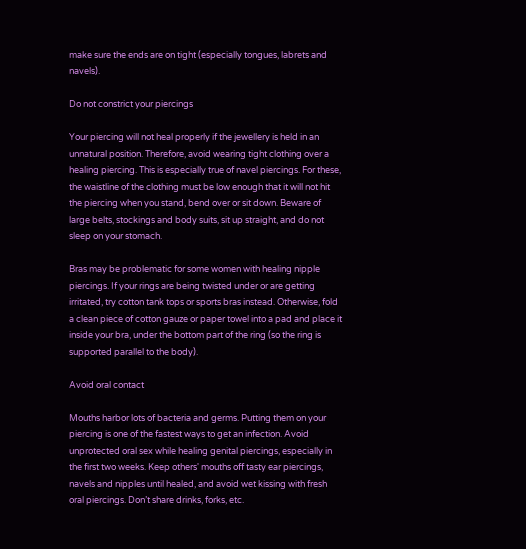make sure the ends are on tight (especially tongues, labrets and navels).

Do not constrict your piercings

Your piercing will not heal properly if the jewellery is held in an unnatural position. Therefore, avoid wearing tight clothing over a healing piercing. This is especially true of navel piercings. For these, the waistline of the clothing must be low enough that it will not hit the piercing when you stand, bend over or sit down. Beware of large belts, stockings and body suits, sit up straight, and do not sleep on your stomach.

Bras may be problematic for some women with healing nipple piercings. If your rings are being twisted under or are getting irritated, try cotton tank tops or sports bras instead. Otherwise, fold a clean piece of cotton gauze or paper towel into a pad and place it inside your bra, under the bottom part of the ring (so the ring is supported parallel to the body).

Avoid oral contact

Mouths harbor lots of bacteria and germs. Putting them on your piercing is one of the fastest ways to get an infection. Avoid unprotected oral sex while healing genital piercings, especially in the first two weeks. Keep others' mouths off tasty ear piercings, navels and nipples until healed, and avoid wet kissing with fresh oral piercings. Don’t share drinks, forks, etc.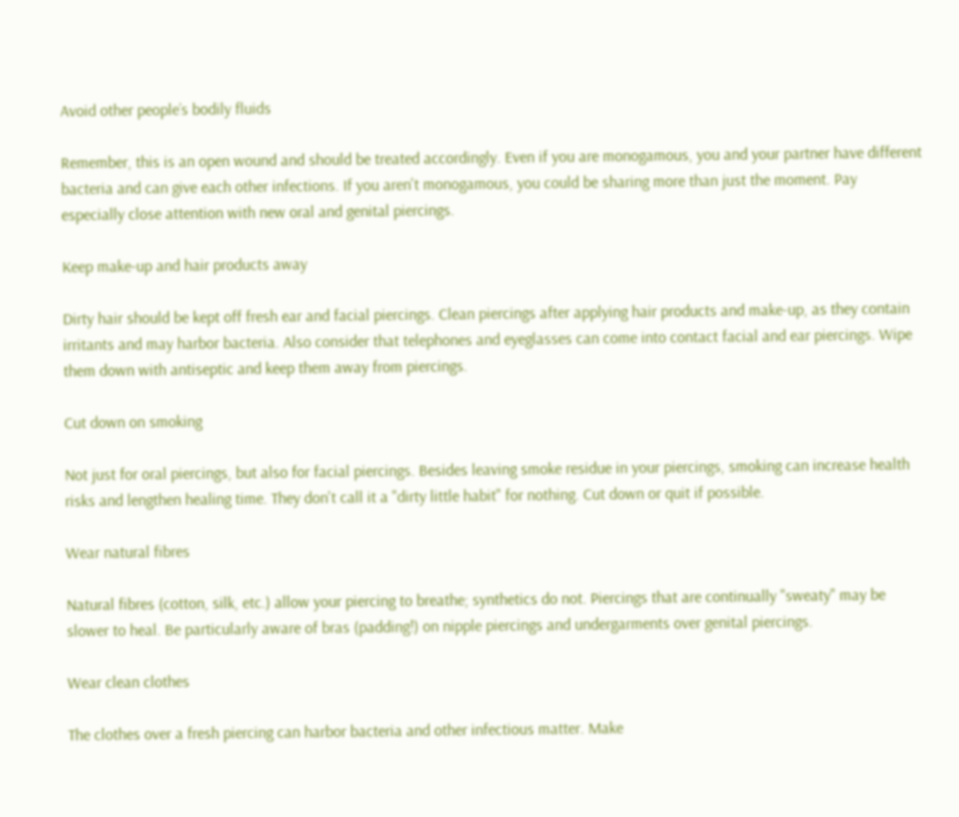Avoid other people’s bodily fluids

Remember, this is an open wound and should be treated accordingly. Even if you are monogamous, you and your partner have different bacteria and can give each other infections. If you aren't monogamous, you could be sharing more than just the moment. Pay especially close attention with new oral and genital piercings.

Keep make-up and hair products away

Dirty hair should be kept off fresh ear and facial piercings. Clean piercings after applying hair products and make-up, as they contain irritants and may harbor bacteria. Also consider that telephones and eyeglasses can come into contact facial and ear piercings. Wipe them down with antiseptic and keep them away from piercings.

Cut down on smoking

Not just for oral piercings, but also for facial piercings. Besides leaving smoke residue in your piercings, smoking can increase health risks and lengthen healing time. They don't call it a "dirty little habit" for nothing. Cut down or quit if possible.

Wear natural fibres

Natural fibres (cotton, silk, etc.) allow your piercing to breathe; synthetics do not. Piercings that are continually "sweaty" may be slower to heal. Be particularly aware of bras (padding!) on nipple piercings and undergarments over genital piercings.

Wear clean clothes

The clothes over a fresh piercing can harbor bacteria and other infectious matter. Make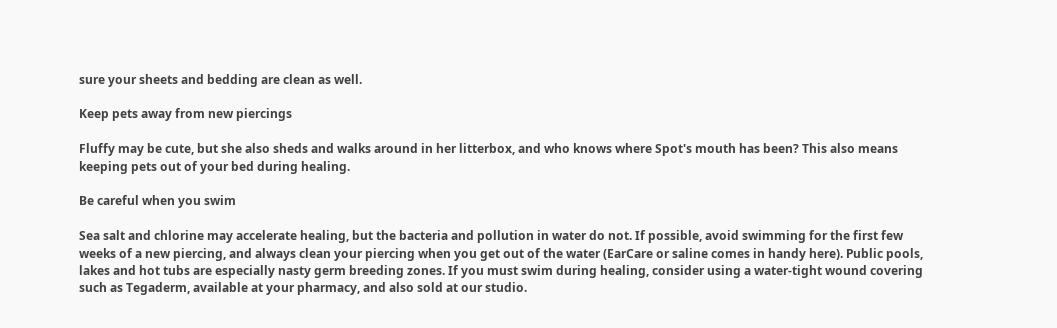sure your sheets and bedding are clean as well.

Keep pets away from new piercings

Fluffy may be cute, but she also sheds and walks around in her litterbox, and who knows where Spot's mouth has been? This also means keeping pets out of your bed during healing.

Be careful when you swim

Sea salt and chlorine may accelerate healing, but the bacteria and pollution in water do not. If possible, avoid swimming for the first few weeks of a new piercing, and always clean your piercing when you get out of the water (EarCare or saline comes in handy here). Public pools, lakes and hot tubs are especially nasty germ breeding zones. If you must swim during healing, consider using a water-tight wound covering such as Tegaderm, available at your pharmacy, and also sold at our studio.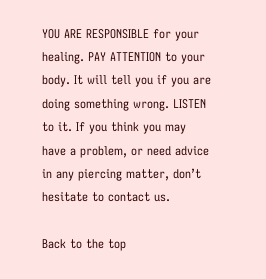YOU ARE RESPONSIBLE for your healing. PAY ATTENTION to your body. It will tell you if you are doing something wrong. LISTEN to it. If you think you may have a problem, or need advice in any piercing matter, don’t hesitate to contact us.

Back to the top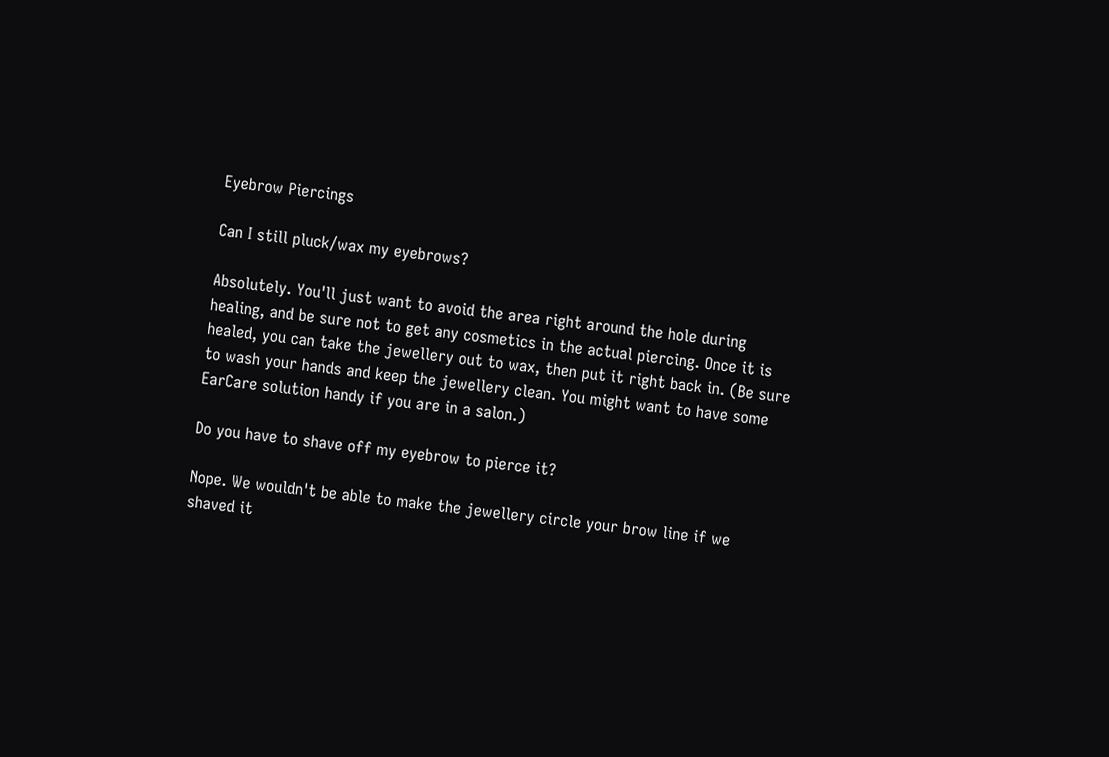Eyebrow Piercings

Can I still pluck/wax my eyebrows?

Absolutely. You'll just want to avoid the area right around the hole during healing, and be sure not to get any cosmetics in the actual piercing. Once it is healed, you can take the jewellery out to wax, then put it right back in. (Be sure to wash your hands and keep the jewellery clean. You might want to have some EarCare solution handy if you are in a salon.)

Do you have to shave off my eyebrow to pierce it?

Nope. We wouldn't be able to make the jewellery circle your brow line if we shaved it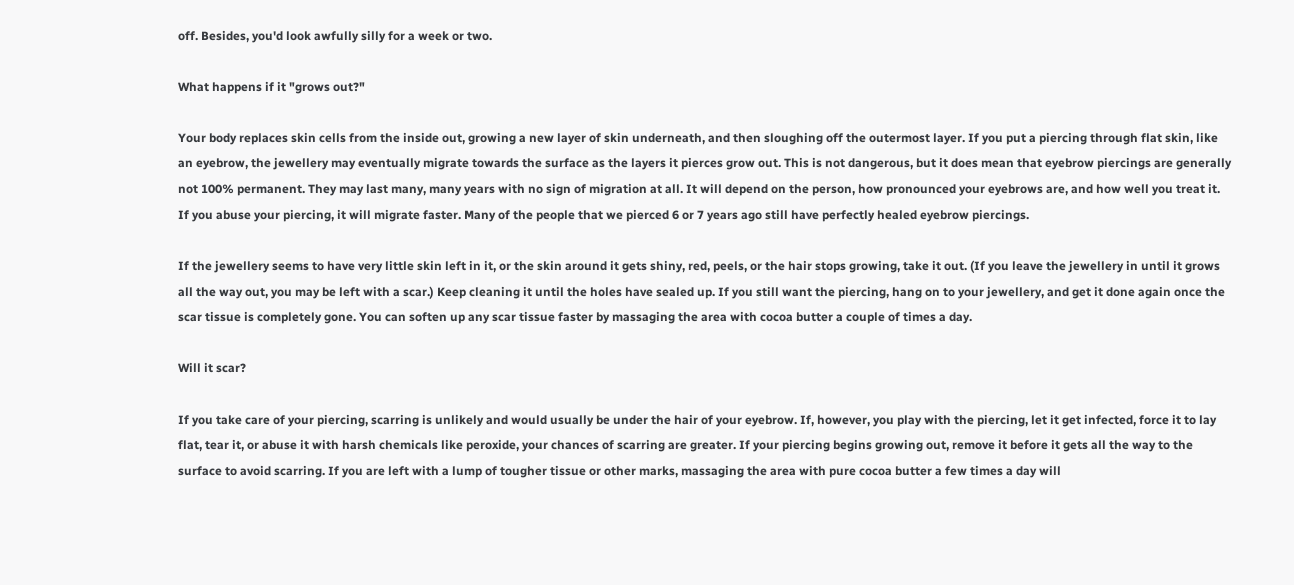off. Besides, you'd look awfully silly for a week or two.

What happens if it "grows out?"

Your body replaces skin cells from the inside out, growing a new layer of skin underneath, and then sloughing off the outermost layer. If you put a piercing through flat skin, like an eyebrow, the jewellery may eventually migrate towards the surface as the layers it pierces grow out. This is not dangerous, but it does mean that eyebrow piercings are generally not 100% permanent. They may last many, many years with no sign of migration at all. It will depend on the person, how pronounced your eyebrows are, and how well you treat it. If you abuse your piercing, it will migrate faster. Many of the people that we pierced 6 or 7 years ago still have perfectly healed eyebrow piercings.

If the jewellery seems to have very little skin left in it, or the skin around it gets shiny, red, peels, or the hair stops growing, take it out. (If you leave the jewellery in until it grows all the way out, you may be left with a scar.) Keep cleaning it until the holes have sealed up. If you still want the piercing, hang on to your jewellery, and get it done again once the scar tissue is completely gone. You can soften up any scar tissue faster by massaging the area with cocoa butter a couple of times a day.

Will it scar?

If you take care of your piercing, scarring is unlikely and would usually be under the hair of your eyebrow. If, however, you play with the piercing, let it get infected, force it to lay flat, tear it, or abuse it with harsh chemicals like peroxide, your chances of scarring are greater. If your piercing begins growing out, remove it before it gets all the way to the surface to avoid scarring. If you are left with a lump of tougher tissue or other marks, massaging the area with pure cocoa butter a few times a day will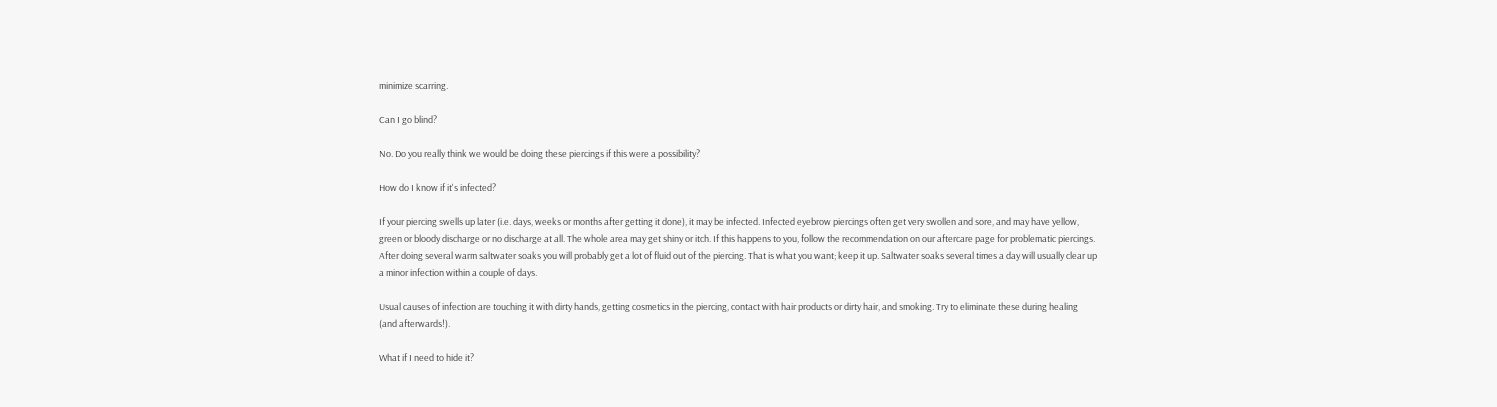minimize scarring.

Can I go blind?

No. Do you really think we would be doing these piercings if this were a possibility?

How do I know if it's infected?

If your piercing swells up later (i.e. days, weeks or months after getting it done), it may be infected. Infected eyebrow piercings often get very swollen and sore, and may have yellow, green or bloody discharge or no discharge at all. The whole area may get shiny or itch. If this happens to you, follow the recommendation on our aftercare page for problematic piercings. After doing several warm saltwater soaks you will probably get a lot of fluid out of the piercing. That is what you want; keep it up. Saltwater soaks several times a day will usually clear up a minor infection within a couple of days.

Usual causes of infection are touching it with dirty hands, getting cosmetics in the piercing, contact with hair products or dirty hair, and smoking. Try to eliminate these during healing (and afterwards!).

What if I need to hide it?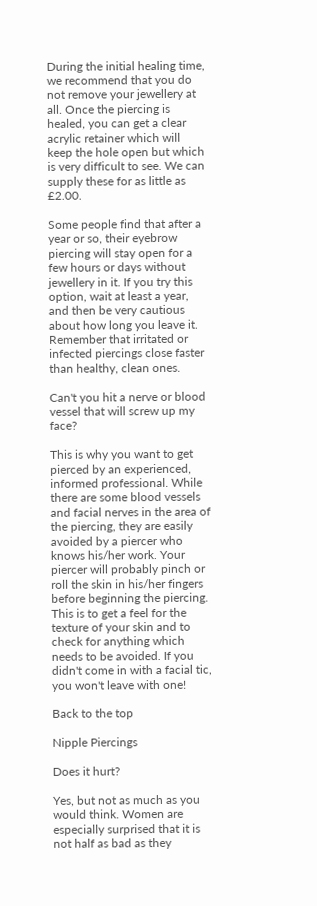During the initial healing time, we recommend that you do not remove your jewellery at all. Once the piercing is healed, you can get a clear acrylic retainer which will keep the hole open but which is very difficult to see. We can supply these for as little as £2.00.

Some people find that after a year or so, their eyebrow piercing will stay open for a few hours or days without jewellery in it. If you try this option, wait at least a year, and then be very cautious about how long you leave it. Remember that irritated or infected piercings close faster than healthy, clean ones.

Can't you hit a nerve or blood vessel that will screw up my face?

This is why you want to get pierced by an experienced, informed professional. While there are some blood vessels and facial nerves in the area of the piercing, they are easily avoided by a piercer who knows his/her work. Your piercer will probably pinch or roll the skin in his/her fingers before beginning the piercing. This is to get a feel for the texture of your skin and to check for anything which needs to be avoided. If you didn't come in with a facial tic, you won't leave with one!

Back to the top

Nipple Piercings

Does it hurt?

Yes, but not as much as you would think. Women are especially surprised that it is not half as bad as they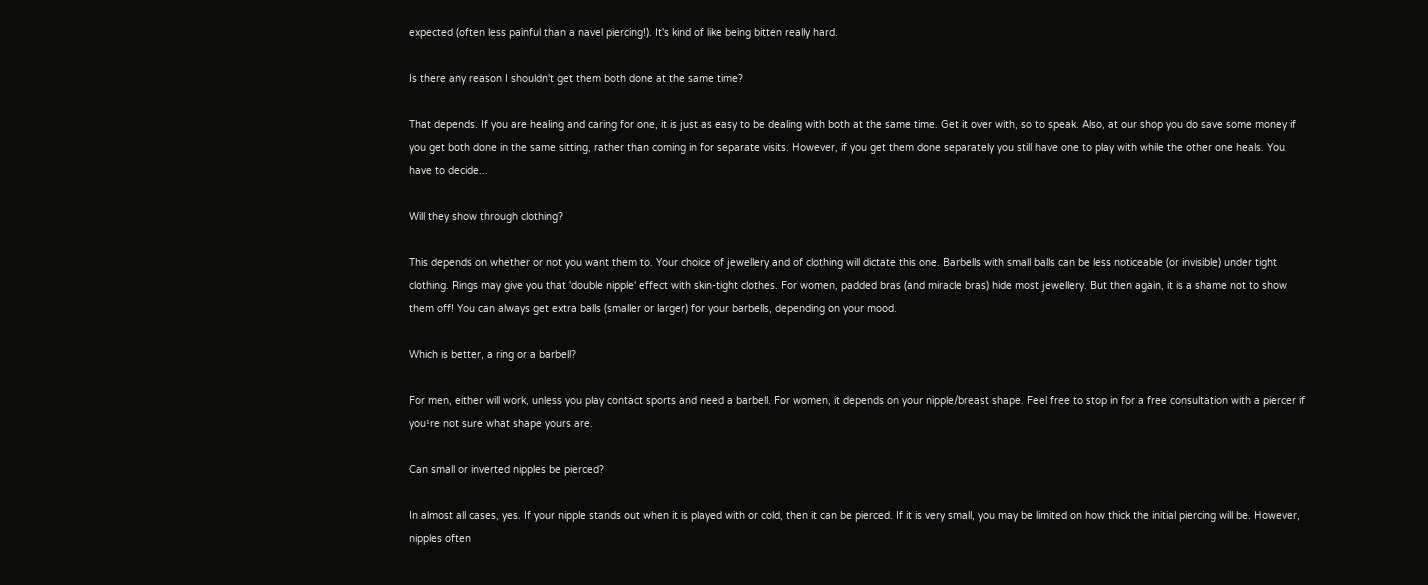expected (often less painful than a navel piercing!). It's kind of like being bitten really hard.

Is there any reason I shouldn't get them both done at the same time?

That depends. If you are healing and caring for one, it is just as easy to be dealing with both at the same time. Get it over with, so to speak. Also, at our shop you do save some money if you get both done in the same sitting, rather than coming in for separate visits. However, if you get them done separately you still have one to play with while the other one heals. You have to decide...

Will they show through clothing?

This depends on whether or not you want them to. Your choice of jewellery and of clothing will dictate this one. Barbells with small balls can be less noticeable (or invisible) under tight clothing. Rings may give you that 'double nipple' effect with skin-tight clothes. For women, padded bras (and miracle bras) hide most jewellery. But then again, it is a shame not to show them off! You can always get extra balls (smaller or larger) for your barbells, depending on your mood.

Which is better, a ring or a barbell?

For men, either will work, unless you play contact sports and need a barbell. For women, it depends on your nipple/breast shape. Feel free to stop in for a free consultation with a piercer if you¹re not sure what shape yours are.

Can small or inverted nipples be pierced?

In almost all cases, yes. If your nipple stands out when it is played with or cold, then it can be pierced. If it is very small, you may be limited on how thick the initial piercing will be. However, nipples often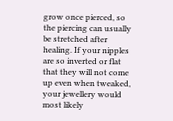grow once pierced, so the piercing can usually be stretched after healing. If your nipples are so inverted or flat that they will not come up even when tweaked, your jewellery would most likely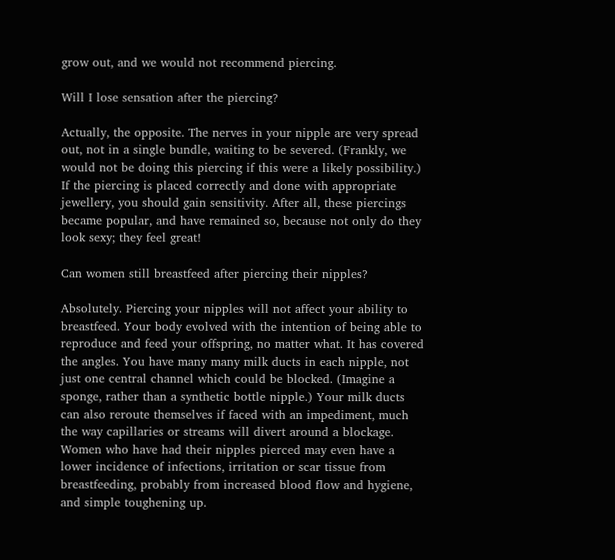grow out, and we would not recommend piercing.

Will I lose sensation after the piercing?

Actually, the opposite. The nerves in your nipple are very spread out, not in a single bundle, waiting to be severed. (Frankly, we would not be doing this piercing if this were a likely possibility.) If the piercing is placed correctly and done with appropriate jewellery, you should gain sensitivity. After all, these piercings became popular, and have remained so, because not only do they look sexy; they feel great!

Can women still breastfeed after piercing their nipples?

Absolutely. Piercing your nipples will not affect your ability to breastfeed. Your body evolved with the intention of being able to reproduce and feed your offspring, no matter what. It has covered the angles. You have many many milk ducts in each nipple, not just one central channel which could be blocked. (Imagine a sponge, rather than a synthetic bottle nipple.) Your milk ducts can also reroute themselves if faced with an impediment, much the way capillaries or streams will divert around a blockage. Women who have had their nipples pierced may even have a lower incidence of infections, irritation or scar tissue from breastfeeding, probably from increased blood flow and hygiene, and simple toughening up.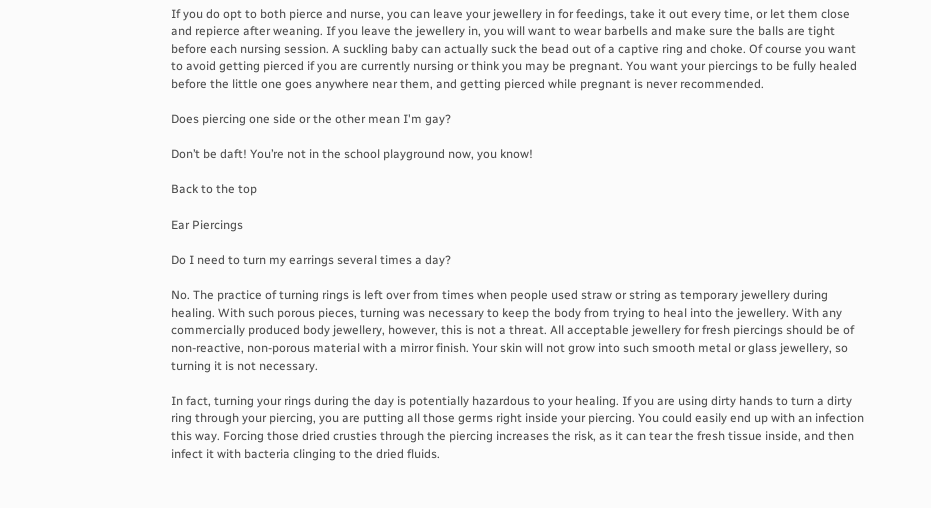If you do opt to both pierce and nurse, you can leave your jewellery in for feedings, take it out every time, or let them close and repierce after weaning. If you leave the jewellery in, you will want to wear barbells and make sure the balls are tight before each nursing session. A suckling baby can actually suck the bead out of a captive ring and choke. Of course you want to avoid getting pierced if you are currently nursing or think you may be pregnant. You want your piercings to be fully healed before the little one goes anywhere near them, and getting pierced while pregnant is never recommended.

Does piercing one side or the other mean I'm gay?

Don’t be daft! You’re not in the school playground now, you know!

Back to the top

Ear Piercings

Do I need to turn my earrings several times a day?

No. The practice of turning rings is left over from times when people used straw or string as temporary jewellery during healing. With such porous pieces, turning was necessary to keep the body from trying to heal into the jewellery. With any commercially produced body jewellery, however, this is not a threat. All acceptable jewellery for fresh piercings should be of non-reactive, non-porous material with a mirror finish. Your skin will not grow into such smooth metal or glass jewellery, so turning it is not necessary.

In fact, turning your rings during the day is potentially hazardous to your healing. If you are using dirty hands to turn a dirty ring through your piercing, you are putting all those germs right inside your piercing. You could easily end up with an infection this way. Forcing those dried crusties through the piercing increases the risk, as it can tear the fresh tissue inside, and then infect it with bacteria clinging to the dried fluids.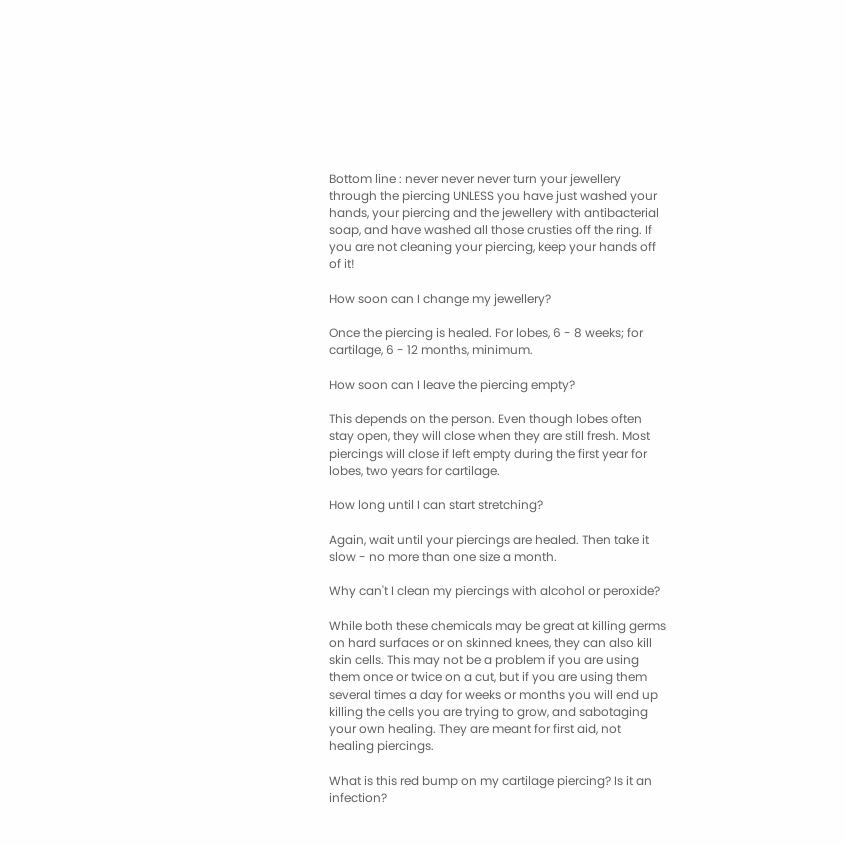Bottom line : never never never turn your jewellery through the piercing UNLESS you have just washed your hands, your piercing and the jewellery with antibacterial soap, and have washed all those crusties off the ring. If you are not cleaning your piercing, keep your hands off of it!

How soon can I change my jewellery?

Once the piercing is healed. For lobes, 6 - 8 weeks; for cartilage, 6 - 12 months, minimum.

How soon can I leave the piercing empty?

This depends on the person. Even though lobes often stay open, they will close when they are still fresh. Most piercings will close if left empty during the first year for lobes, two years for cartilage.

How long until I can start stretching?

Again, wait until your piercings are healed. Then take it slow - no more than one size a month.

Why can't I clean my piercings with alcohol or peroxide?

While both these chemicals may be great at killing germs on hard surfaces or on skinned knees, they can also kill skin cells. This may not be a problem if you are using them once or twice on a cut, but if you are using them several times a day for weeks or months you will end up killing the cells you are trying to grow, and sabotaging your own healing. They are meant for first aid, not healing piercings.

What is this red bump on my cartilage piercing? Is it an infection?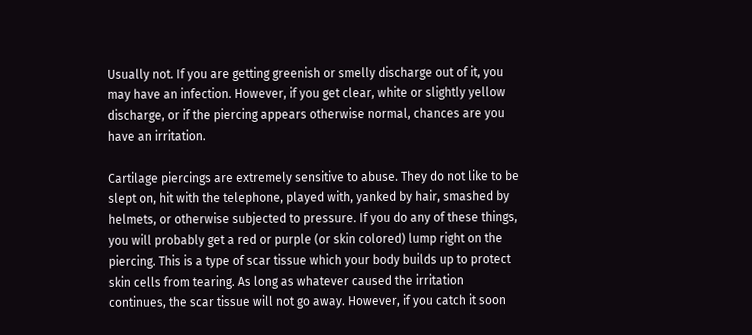Usually not. If you are getting greenish or smelly discharge out of it, you may have an infection. However, if you get clear, white or slightly yellow discharge, or if the piercing appears otherwise normal, chances are you have an irritation.

Cartilage piercings are extremely sensitive to abuse. They do not like to be slept on, hit with the telephone, played with, yanked by hair, smashed by helmets, or otherwise subjected to pressure. If you do any of these things, you will probably get a red or purple (or skin colored) lump right on the piercing. This is a type of scar tissue which your body builds up to protect skin cells from tearing. As long as whatever caused the irritation continues, the scar tissue will not go away. However, if you catch it soon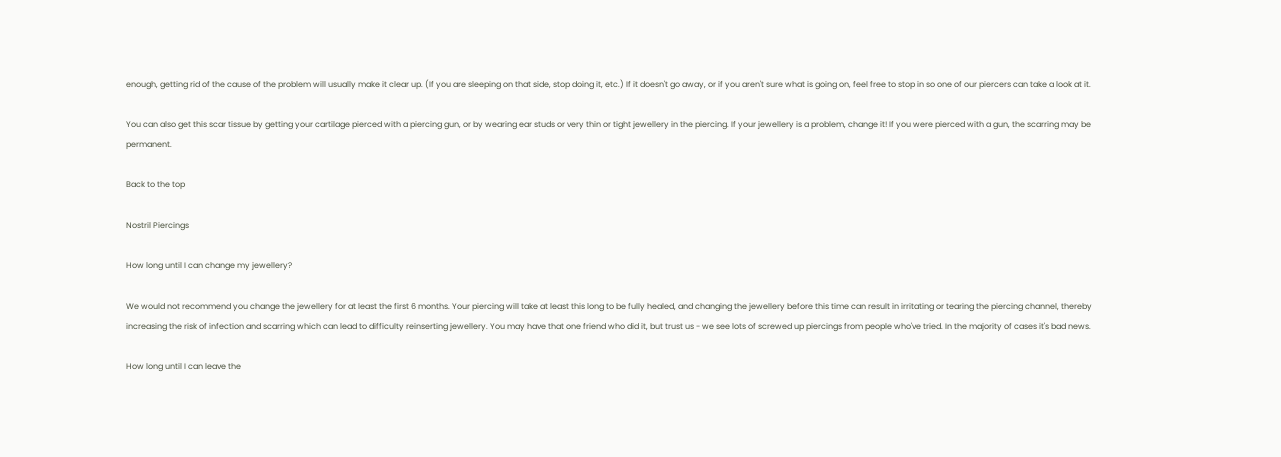enough, getting rid of the cause of the problem will usually make it clear up. (If you are sleeping on that side, stop doing it, etc.) If it doesn't go away, or if you aren't sure what is going on, feel free to stop in so one of our piercers can take a look at it.

You can also get this scar tissue by getting your cartilage pierced with a piercing gun, or by wearing ear studs or very thin or tight jewellery in the piercing. If your jewellery is a problem, change it! If you were pierced with a gun, the scarring may be permanent.

Back to the top

Nostril Piercings

How long until I can change my jewellery?

We would not recommend you change the jewellery for at least the first 6 months. Your piercing will take at least this long to be fully healed, and changing the jewellery before this time can result in irritating or tearing the piercing channel, thereby increasing the risk of infection and scarring which can lead to difficulty reinserting jewellery. You may have that one friend who did it, but trust us - we see lots of screwed up piercings from people who've tried. In the majority of cases it's bad news.

How long until I can leave the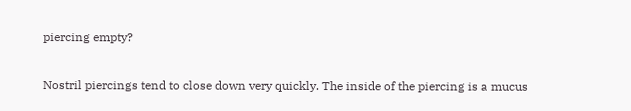piercing empty?

Nostril piercings tend to close down very quickly. The inside of the piercing is a mucus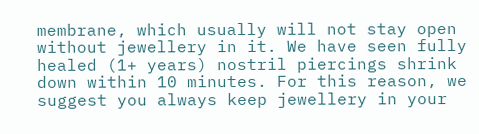membrane, which usually will not stay open without jewellery in it. We have seen fully healed (1+ years) nostril piercings shrink down within 10 minutes. For this reason, we suggest you always keep jewellery in your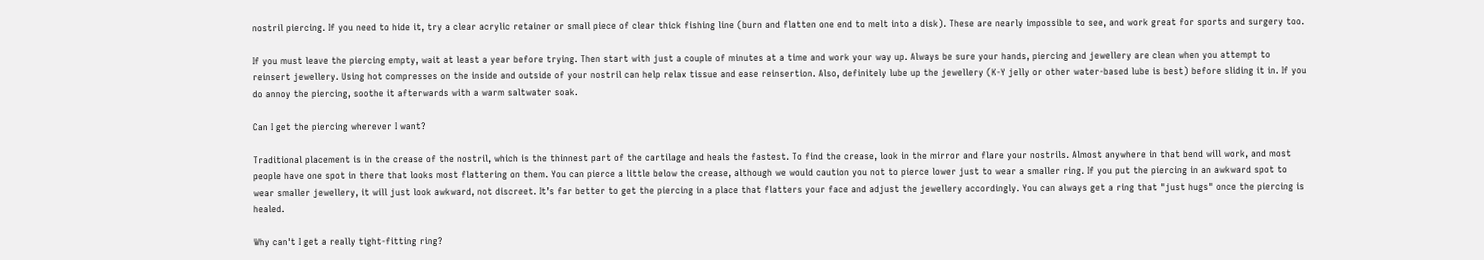nostril piercing. If you need to hide it, try a clear acrylic retainer or small piece of clear thick fishing line (burn and flatten one end to melt into a disk). These are nearly impossible to see, and work great for sports and surgery too.

If you must leave the piercing empty, wait at least a year before trying. Then start with just a couple of minutes at a time and work your way up. Always be sure your hands, piercing and jewellery are clean when you attempt to reinsert jewellery. Using hot compresses on the inside and outside of your nostril can help relax tissue and ease reinsertion. Also, definitely lube up the jewellery (K-Y jelly or other water-based lube is best) before sliding it in. If you do annoy the piercing, soothe it afterwards with a warm saltwater soak.

Can I get the piercing wherever I want?

Traditional placement is in the crease of the nostril, which is the thinnest part of the cartilage and heals the fastest. To find the crease, look in the mirror and flare your nostrils. Almost anywhere in that bend will work, and most people have one spot in there that looks most flattering on them. You can pierce a little below the crease, although we would caution you not to pierce lower just to wear a smaller ring. If you put the piercing in an awkward spot to wear smaller jewellery, it will just look awkward, not discreet. It’s far better to get the piercing in a place that flatters your face and adjust the jewellery accordingly. You can always get a ring that "just hugs" once the piercing is healed.

Why can't I get a really tight-fitting ring?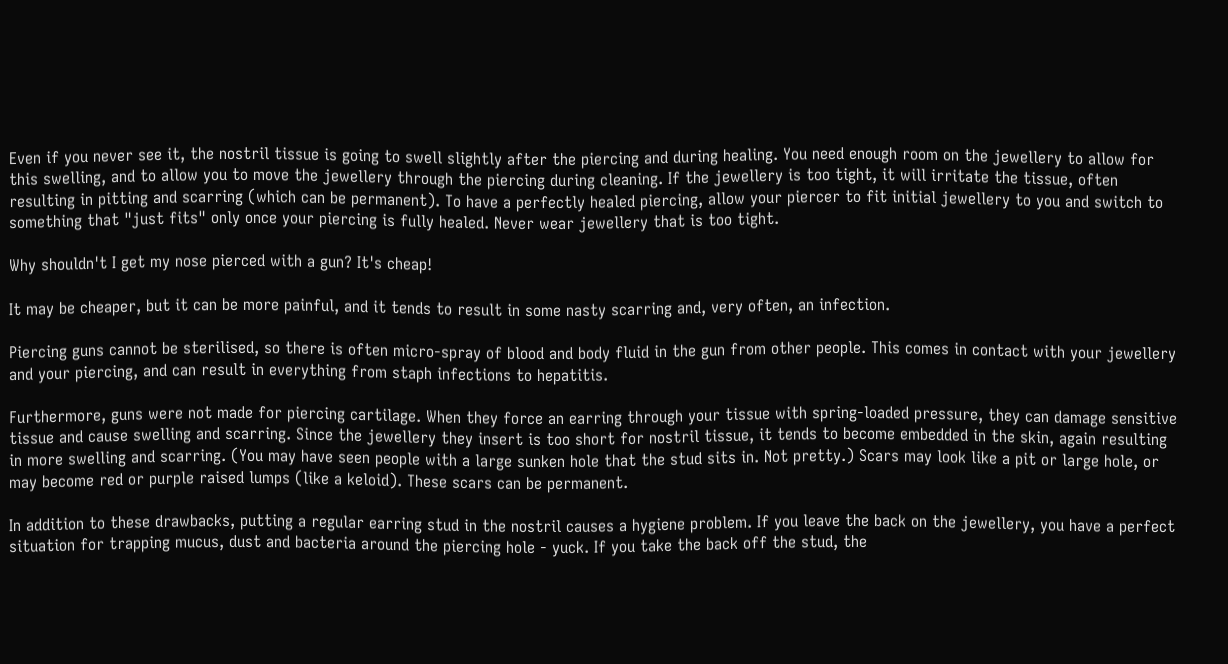Even if you never see it, the nostril tissue is going to swell slightly after the piercing and during healing. You need enough room on the jewellery to allow for this swelling, and to allow you to move the jewellery through the piercing during cleaning. If the jewellery is too tight, it will irritate the tissue, often resulting in pitting and scarring (which can be permanent). To have a perfectly healed piercing, allow your piercer to fit initial jewellery to you and switch to something that "just fits" only once your piercing is fully healed. Never wear jewellery that is too tight.

Why shouldn't I get my nose pierced with a gun? It's cheap!

It may be cheaper, but it can be more painful, and it tends to result in some nasty scarring and, very often, an infection.

Piercing guns cannot be sterilised, so there is often micro-spray of blood and body fluid in the gun from other people. This comes in contact with your jewellery and your piercing, and can result in everything from staph infections to hepatitis.

Furthermore, guns were not made for piercing cartilage. When they force an earring through your tissue with spring-loaded pressure, they can damage sensitive tissue and cause swelling and scarring. Since the jewellery they insert is too short for nostril tissue, it tends to become embedded in the skin, again resulting in more swelling and scarring. (You may have seen people with a large sunken hole that the stud sits in. Not pretty.) Scars may look like a pit or large hole, or may become red or purple raised lumps (like a keloid). These scars can be permanent.

In addition to these drawbacks, putting a regular earring stud in the nostril causes a hygiene problem. If you leave the back on the jewellery, you have a perfect situation for trapping mucus, dust and bacteria around the piercing hole - yuck. If you take the back off the stud, the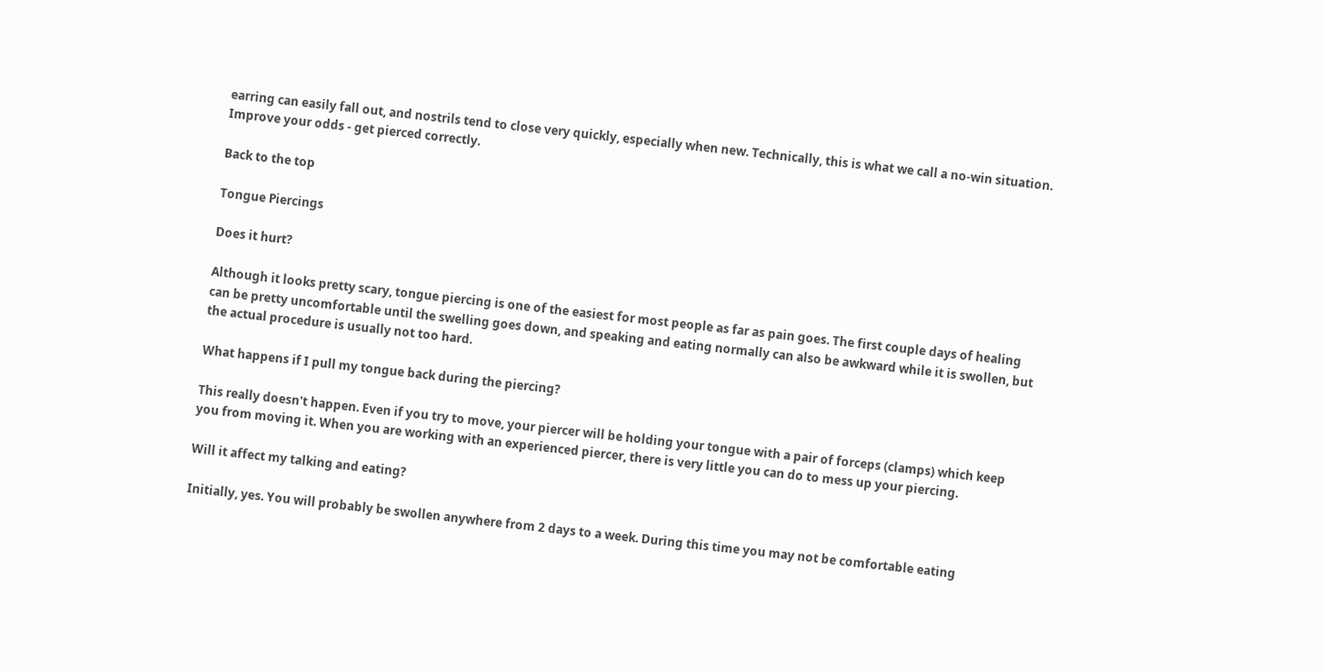earring can easily fall out, and nostrils tend to close very quickly, especially when new. Technically, this is what we call a no-win situation. Improve your odds - get pierced correctly.

Back to the top

Tongue Piercings

Does it hurt?

Although it looks pretty scary, tongue piercing is one of the easiest for most people as far as pain goes. The first couple days of healing can be pretty uncomfortable until the swelling goes down, and speaking and eating normally can also be awkward while it is swollen, but the actual procedure is usually not too hard.

What happens if I pull my tongue back during the piercing?

This really doesn't happen. Even if you try to move, your piercer will be holding your tongue with a pair of forceps (clamps) which keep you from moving it. When you are working with an experienced piercer, there is very little you can do to mess up your piercing.

Will it affect my talking and eating?

Initially, yes. You will probably be swollen anywhere from 2 days to a week. During this time you may not be comfortable eating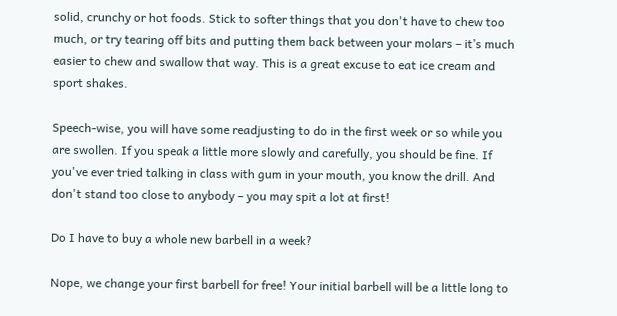solid, crunchy or hot foods. Stick to softer things that you don't have to chew too much, or try tearing off bits and putting them back between your molars – it’s much easier to chew and swallow that way. This is a great excuse to eat ice cream and sport shakes.

Speech-wise, you will have some readjusting to do in the first week or so while you are swollen. If you speak a little more slowly and carefully, you should be fine. If you've ever tried talking in class with gum in your mouth, you know the drill. And don't stand too close to anybody – you may spit a lot at first!

Do I have to buy a whole new barbell in a week?

Nope, we change your first barbell for free! Your initial barbell will be a little long to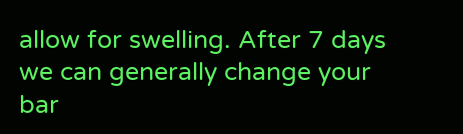allow for swelling. After 7 days we can generally change your bar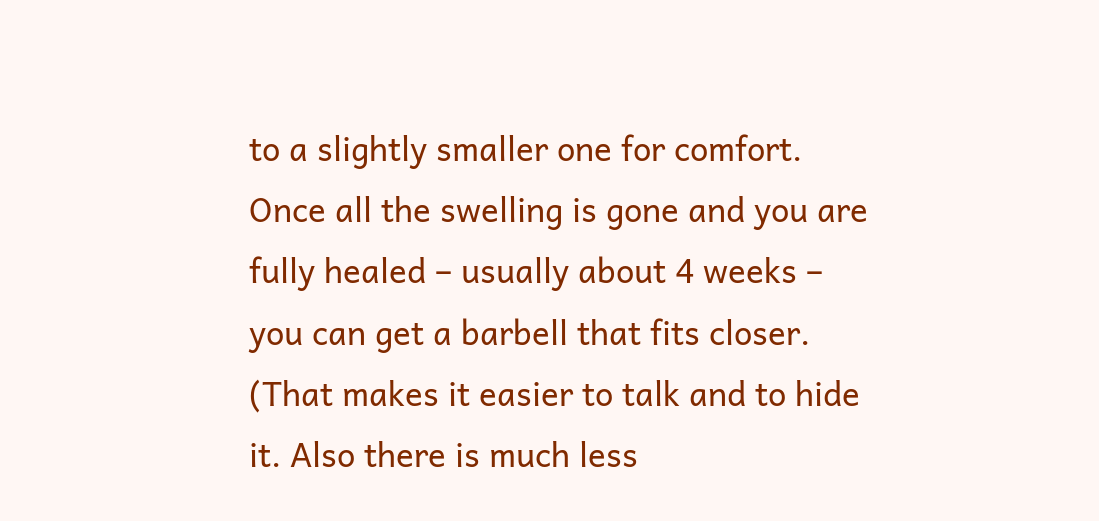to a slightly smaller one for comfort. Once all the swelling is gone and you are fully healed – usually about 4 weeks – you can get a barbell that fits closer. (That makes it easier to talk and to hide it. Also there is much less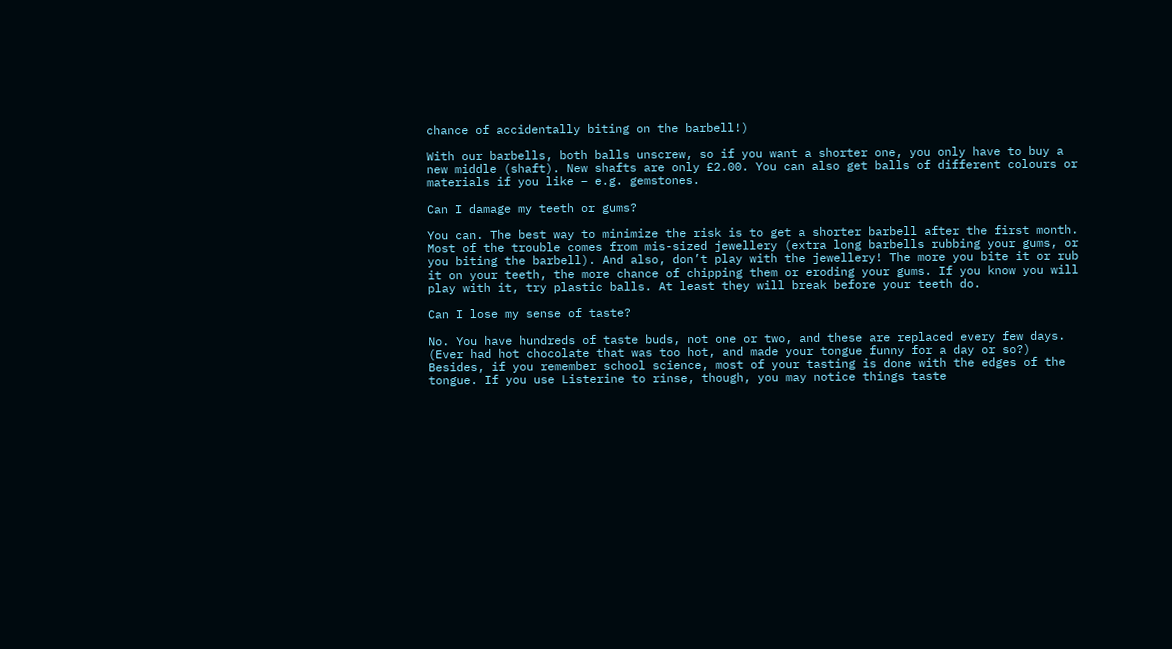chance of accidentally biting on the barbell!)

With our barbells, both balls unscrew, so if you want a shorter one, you only have to buy a new middle (shaft). New shafts are only £2.00. You can also get balls of different colours or materials if you like – e.g. gemstones.

Can I damage my teeth or gums?

You can. The best way to minimize the risk is to get a shorter barbell after the first month. Most of the trouble comes from mis-sized jewellery (extra long barbells rubbing your gums, or you biting the barbell). And also, don’t play with the jewellery! The more you bite it or rub it on your teeth, the more chance of chipping them or eroding your gums. If you know you will play with it, try plastic balls. At least they will break before your teeth do.

Can I lose my sense of taste?

No. You have hundreds of taste buds, not one or two, and these are replaced every few days. (Ever had hot chocolate that was too hot, and made your tongue funny for a day or so?) Besides, if you remember school science, most of your tasting is done with the edges of the tongue. If you use Listerine to rinse, though, you may notice things taste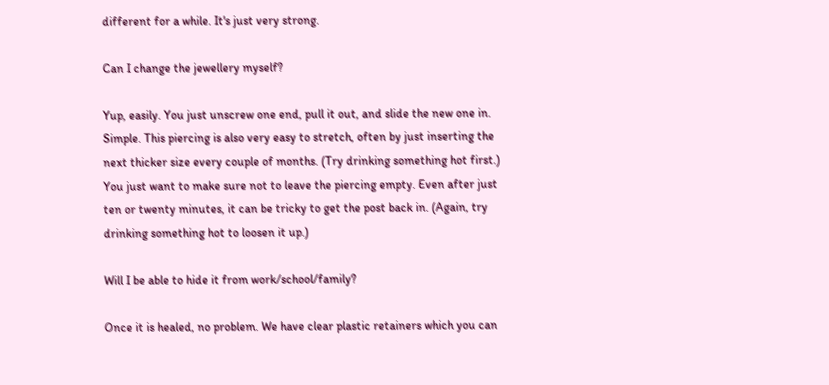different for a while. It's just very strong.

Can I change the jewellery myself?

Yup, easily. You just unscrew one end, pull it out, and slide the new one in. Simple. This piercing is also very easy to stretch, often by just inserting the next thicker size every couple of months. (Try drinking something hot first.) You just want to make sure not to leave the piercing empty. Even after just ten or twenty minutes, it can be tricky to get the post back in. (Again, try drinking something hot to loosen it up.)

Will I be able to hide it from work/school/family?

Once it is healed, no problem. We have clear plastic retainers which you can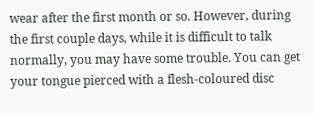wear after the first month or so. However, during the first couple days, while it is difficult to talk normally, you may have some trouble. You can get your tongue pierced with a flesh-coloured disc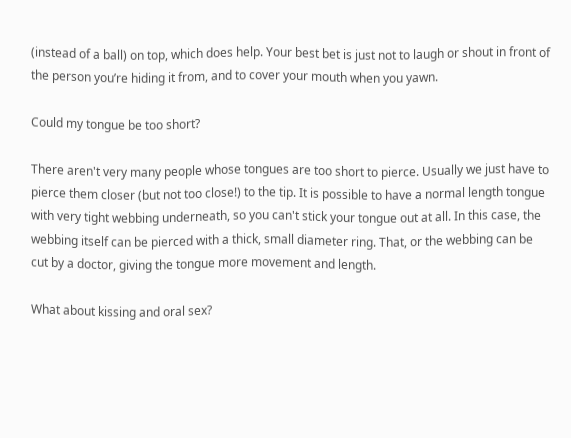(instead of a ball) on top, which does help. Your best bet is just not to laugh or shout in front of the person you’re hiding it from, and to cover your mouth when you yawn.

Could my tongue be too short?

There aren't very many people whose tongues are too short to pierce. Usually we just have to pierce them closer (but not too close!) to the tip. It is possible to have a normal length tongue with very tight webbing underneath, so you can't stick your tongue out at all. In this case, the webbing itself can be pierced with a thick, small diameter ring. That, or the webbing can be cut by a doctor, giving the tongue more movement and length.

What about kissing and oral sex?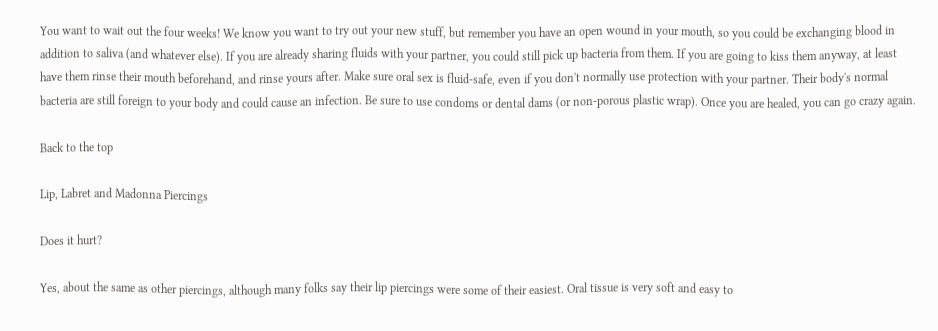You want to wait out the four weeks! We know you want to try out your new stuff, but remember you have an open wound in your mouth, so you could be exchanging blood in addition to saliva (and whatever else). If you are already sharing fluids with your partner, you could still pick up bacteria from them. If you are going to kiss them anyway, at least have them rinse their mouth beforehand, and rinse yours after. Make sure oral sex is fluid-safe, even if you don't normally use protection with your partner. Their body's normal bacteria are still foreign to your body and could cause an infection. Be sure to use condoms or dental dams (or non-porous plastic wrap). Once you are healed, you can go crazy again.

Back to the top

Lip, Labret and Madonna Piercings

Does it hurt?

Yes, about the same as other piercings, although many folks say their lip piercings were some of their easiest. Oral tissue is very soft and easy to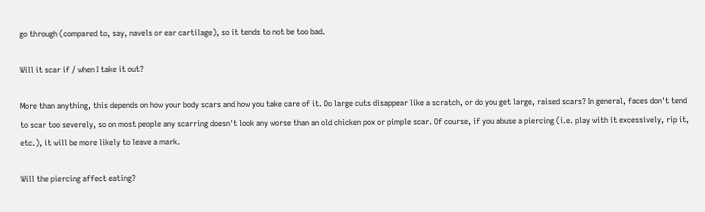go through (compared to, say, navels or ear cartilage), so it tends to not be too bad.

Will it scar if / when I take it out?

More than anything, this depends on how your body scars and how you take care of it. Do large cuts disappear like a scratch, or do you get large, raised scars? In general, faces don't tend to scar too severely, so on most people any scarring doesn't look any worse than an old chicken pox or pimple scar. Of course, if you abuse a piercing (i.e. play with it excessively, rip it, etc.), it will be more likely to leave a mark.

Will the piercing affect eating?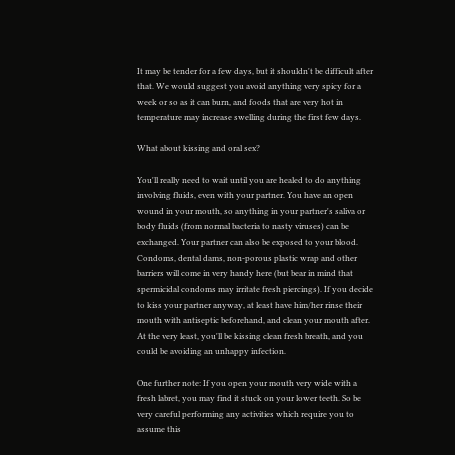It may be tender for a few days, but it shouldn't be difficult after that. We would suggest you avoid anything very spicy for a week or so as it can burn, and foods that are very hot in temperature may increase swelling during the first few days.

What about kissing and oral sex?

You'll really need to wait until you are healed to do anything involving fluids, even with your partner. You have an open wound in your mouth, so anything in your partner's saliva or body fluids (from normal bacteria to nasty viruses) can be exchanged. Your partner can also be exposed to your blood. Condoms, dental dams, non-porous plastic wrap and other barriers will come in very handy here (but bear in mind that spermicidal condoms may irritate fresh piercings). If you decide to kiss your partner anyway, at least have him/her rinse their mouth with antiseptic beforehand, and clean your mouth after. At the very least, you'll be kissing clean fresh breath, and you could be avoiding an unhappy infection.

One further note: If you open your mouth very wide with a fresh labret, you may find it stuck on your lower teeth. So be very careful performing any activities which require you to assume this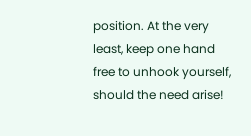position. At the very least, keep one hand free to unhook yourself, should the need arise!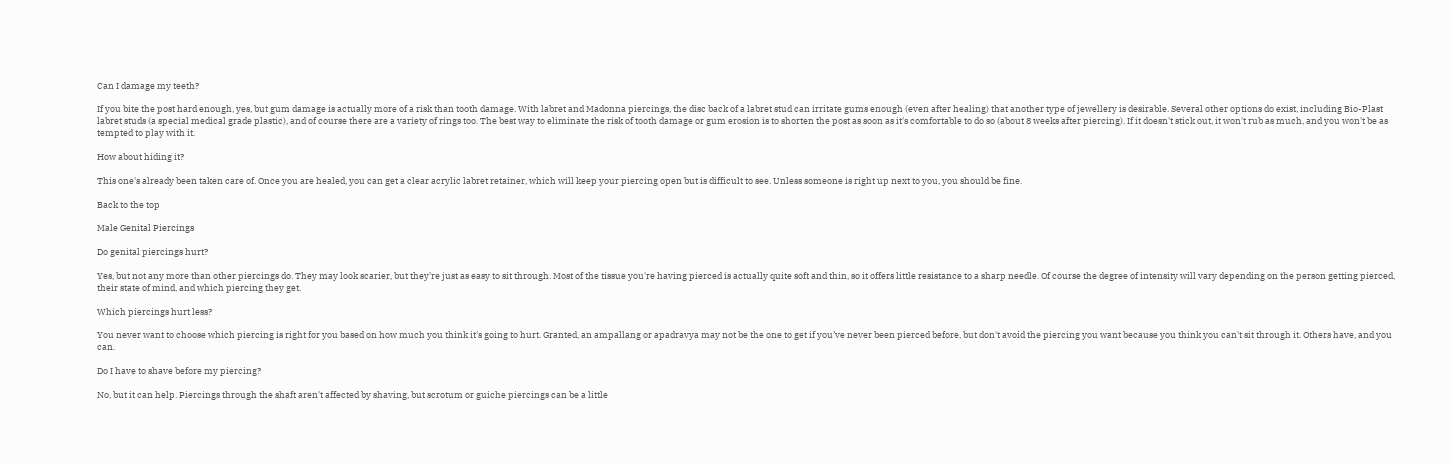Can I damage my teeth?

If you bite the post hard enough, yes, but gum damage is actually more of a risk than tooth damage. With labret and Madonna piercings, the disc back of a labret stud can irritate gums enough (even after healing) that another type of jewellery is desirable. Several other options do exist, including Bio-Plast labret studs (a special medical grade plastic), and of course there are a variety of rings too. The best way to eliminate the risk of tooth damage or gum erosion is to shorten the post as soon as it's comfortable to do so (about 8 weeks after piercing). If it doesn't stick out, it won't rub as much, and you won't be as tempted to play with it.

How about hiding it?

This one's already been taken care of. Once you are healed, you can get a clear acrylic labret retainer, which will keep your piercing open but is difficult to see. Unless someone is right up next to you, you should be fine.

Back to the top

Male Genital Piercings

Do genital piercings hurt?

Yes, but not any more than other piercings do. They may look scarier, but they're just as easy to sit through. Most of the tissue you're having pierced is actually quite soft and thin, so it offers little resistance to a sharp needle. Of course the degree of intensity will vary depending on the person getting pierced, their state of mind, and which piercing they get.

Which piercings hurt less?

You never want to choose which piercing is right for you based on how much you think it's going to hurt. Granted, an ampallang or apadravya may not be the one to get if you’ve never been pierced before, but don't avoid the piercing you want because you think you can't sit through it. Others have, and you can.

Do I have to shave before my piercing?

No, but it can help. Piercings through the shaft aren't affected by shaving, but scrotum or guiche piercings can be a little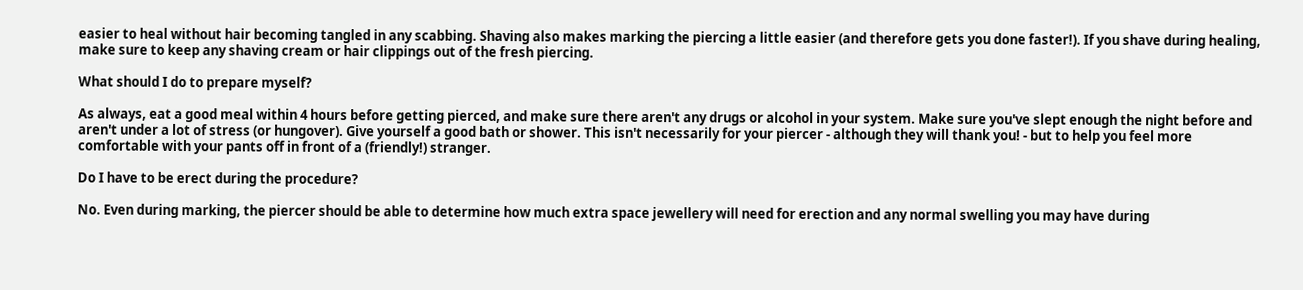easier to heal without hair becoming tangled in any scabbing. Shaving also makes marking the piercing a little easier (and therefore gets you done faster!). If you shave during healing, make sure to keep any shaving cream or hair clippings out of the fresh piercing.

What should I do to prepare myself?

As always, eat a good meal within 4 hours before getting pierced, and make sure there aren't any drugs or alcohol in your system. Make sure you've slept enough the night before and aren't under a lot of stress (or hungover). Give yourself a good bath or shower. This isn't necessarily for your piercer - although they will thank you! - but to help you feel more comfortable with your pants off in front of a (friendly!) stranger.

Do I have to be erect during the procedure?

No. Even during marking, the piercer should be able to determine how much extra space jewellery will need for erection and any normal swelling you may have during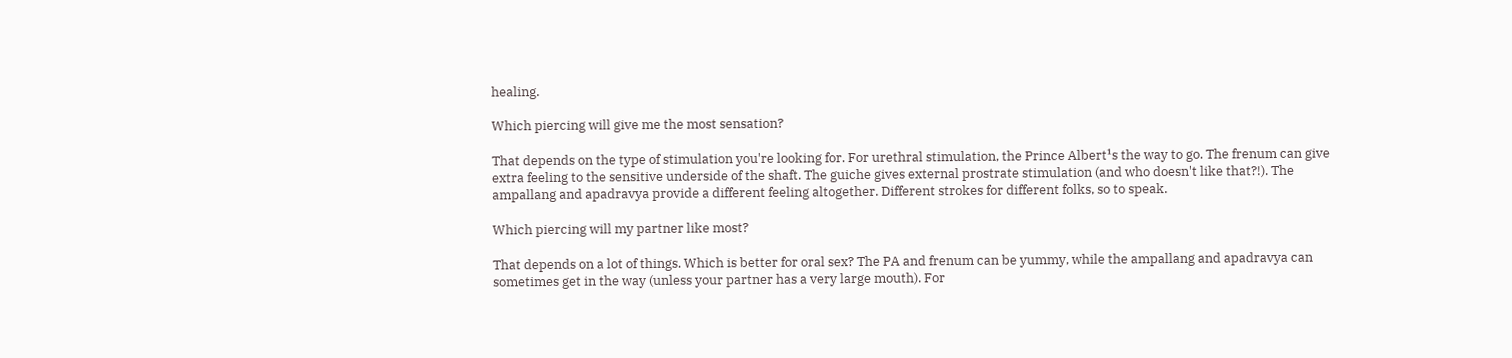healing.

Which piercing will give me the most sensation?

That depends on the type of stimulation you're looking for. For urethral stimulation, the Prince Albert¹s the way to go. The frenum can give extra feeling to the sensitive underside of the shaft. The guiche gives external prostrate stimulation (and who doesn't like that?!). The ampallang and apadravya provide a different feeling altogether. Different strokes for different folks, so to speak.

Which piercing will my partner like most?

That depends on a lot of things. Which is better for oral sex? The PA and frenum can be yummy, while the ampallang and apadravya can sometimes get in the way (unless your partner has a very large mouth). For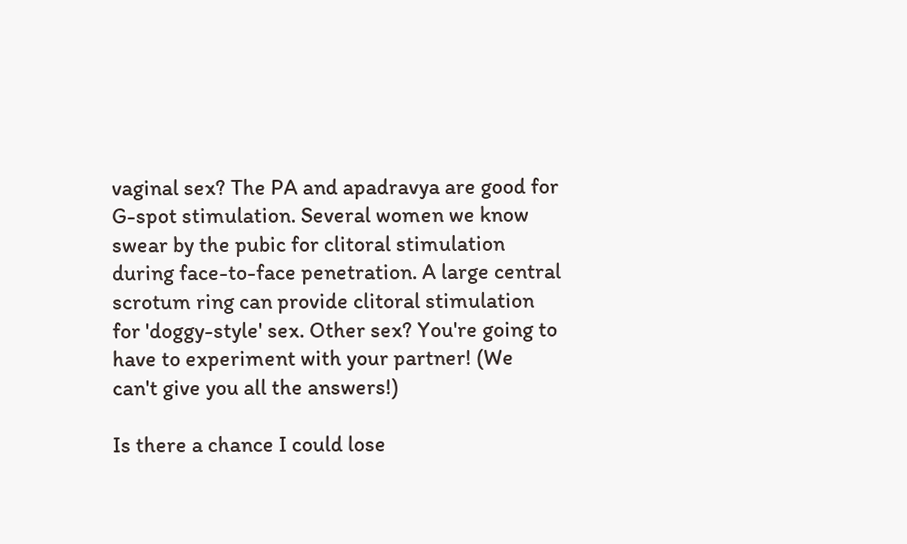vaginal sex? The PA and apadravya are good for G-spot stimulation. Several women we know swear by the pubic for clitoral stimulation during face-to-face penetration. A large central scrotum ring can provide clitoral stimulation for 'doggy-style' sex. Other sex? You're going to have to experiment with your partner! (We can't give you all the answers!)

Is there a chance I could lose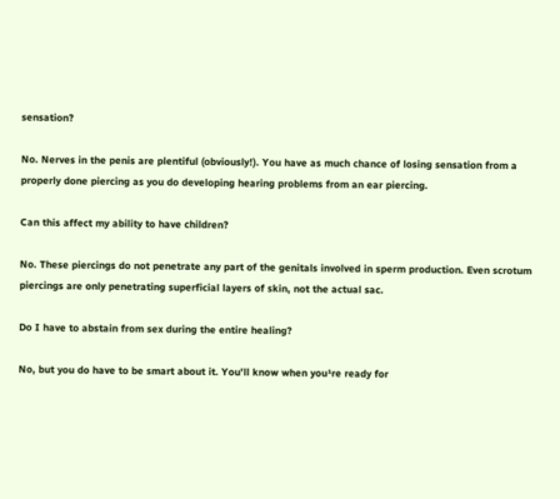sensation?

No. Nerves in the penis are plentiful (obviously!). You have as much chance of losing sensation from a properly done piercing as you do developing hearing problems from an ear piercing.

Can this affect my ability to have children?

No. These piercings do not penetrate any part of the genitals involved in sperm production. Even scrotum piercings are only penetrating superficial layers of skin, not the actual sac.

Do I have to abstain from sex during the entire healing?

No, but you do have to be smart about it. You'll know when you¹re ready for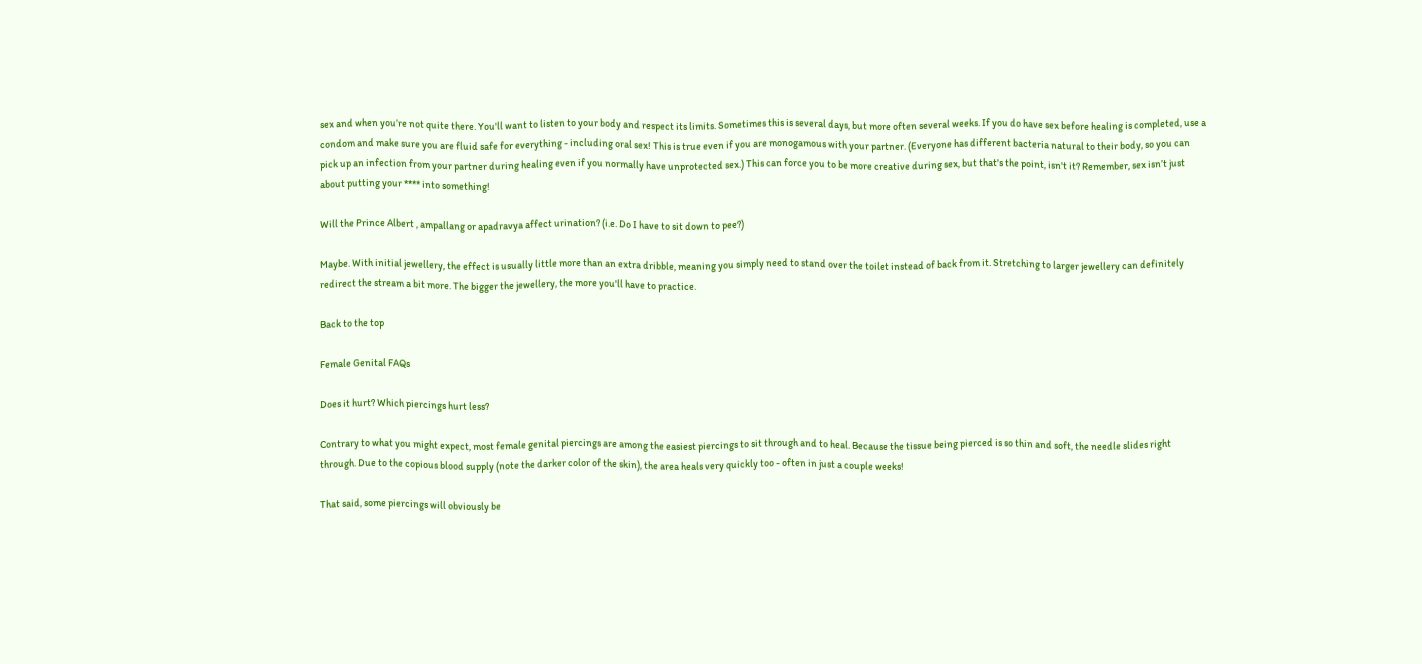sex and when you’re not quite there. You'll want to listen to your body and respect its limits. Sometimes this is several days, but more often several weeks. If you do have sex before healing is completed, use a condom and make sure you are fluid safe for everything - including oral sex! This is true even if you are monogamous with your partner. (Everyone has different bacteria natural to their body, so you can pick up an infection from your partner during healing even if you normally have unprotected sex.) This can force you to be more creative during sex, but that's the point, isn't it? Remember, sex isn’t just about putting your **** into something!

Will the Prince Albert , ampallang or apadravya affect urination? (i.e. Do I have to sit down to pee?)

Maybe. With initial jewellery, the effect is usually little more than an extra dribble, meaning you simply need to stand over the toilet instead of back from it. Stretching to larger jewellery can definitely redirect the stream a bit more. The bigger the jewellery, the more you'll have to practice.

Back to the top

Female Genital FAQs

Does it hurt? Which piercings hurt less?

Contrary to what you might expect, most female genital piercings are among the easiest piercings to sit through and to heal. Because the tissue being pierced is so thin and soft, the needle slides right through. Due to the copious blood supply (note the darker color of the skin), the area heals very quickly too - often in just a couple weeks!

That said, some piercings will obviously be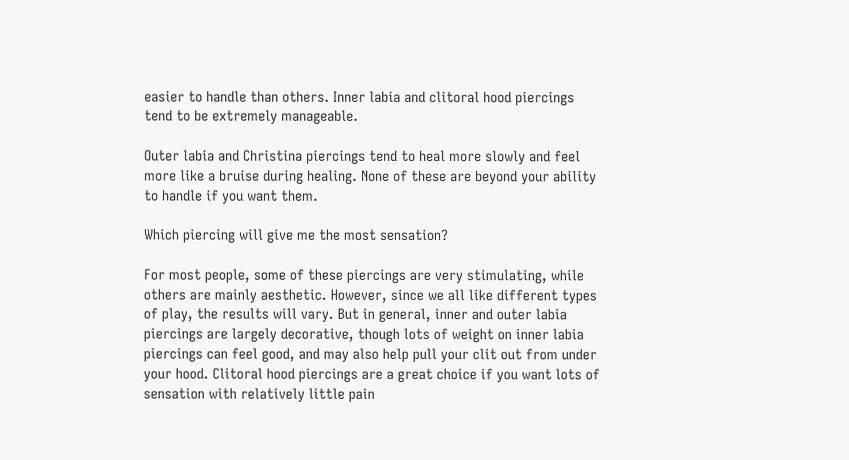easier to handle than others. Inner labia and clitoral hood piercings tend to be extremely manageable.

Outer labia and Christina piercings tend to heal more slowly and feel more like a bruise during healing. None of these are beyond your ability to handle if you want them.

Which piercing will give me the most sensation?

For most people, some of these piercings are very stimulating, while others are mainly aesthetic. However, since we all like different types of play, the results will vary. But in general, inner and outer labia piercings are largely decorative, though lots of weight on inner labia piercings can feel good, and may also help pull your clit out from under your hood. Clitoral hood piercings are a great choice if you want lots of sensation with relatively little pain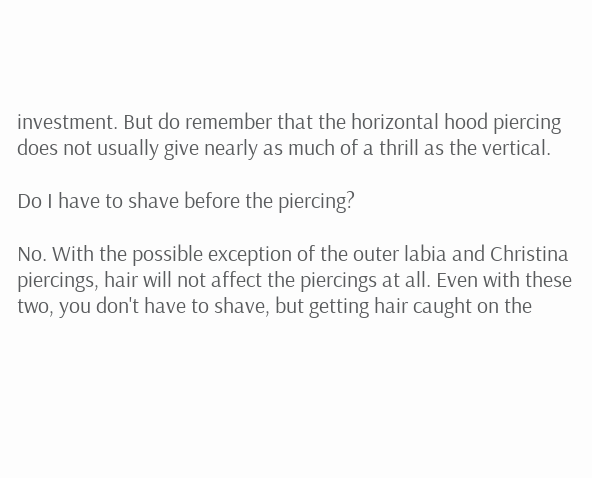investment. But do remember that the horizontal hood piercing does not usually give nearly as much of a thrill as the vertical.

Do I have to shave before the piercing?

No. With the possible exception of the outer labia and Christina piercings, hair will not affect the piercings at all. Even with these two, you don't have to shave, but getting hair caught on the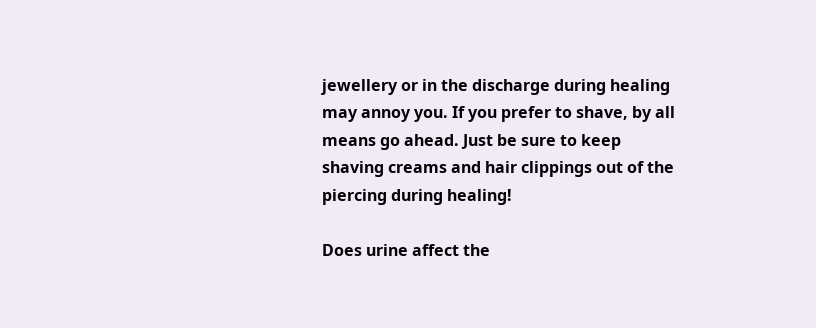jewellery or in the discharge during healing may annoy you. If you prefer to shave, by all means go ahead. Just be sure to keep shaving creams and hair clippings out of the piercing during healing!

Does urine affect the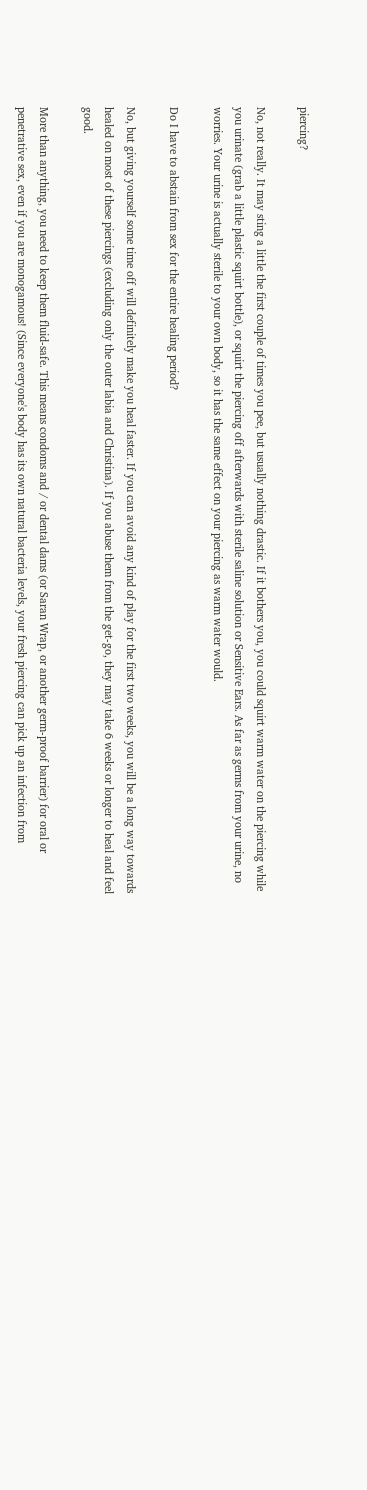piercing?

No, not really. It may sting a little the first couple of times you pee, but usually nothing drastic. If it bothers you, you could squirt warm water on the piercing while you urinate (grab a little plastic squirt bottle), or squirt the piercing off afterwards with sterile saline solution or Sensitive Ears. As far as germs from your urine, no worries. Your urine is actually sterile to your own body, so it has the same effect on your piercing as warm water would.

Do I have to abstain from sex for the entire healing period?

No, but giving yourself some time off will definitely make you heal faster. If you can avoid any kind of play for the first two weeks, you will be a long way towards healed on most of these piercings (excluding only the outer labia and Christina). If you abuse them from the get-go, they may take 6 weeks or longer to heal and feel good.

More than anything, you need to keep them fluid-safe. This means condoms and / or dental dams (or Saran Wrap, or another germ-proof barrier) for oral or penetrative sex, even if you are monogamous! (Since everyone's body has its own natural bacteria levels, your fresh piercing can pick up an infection from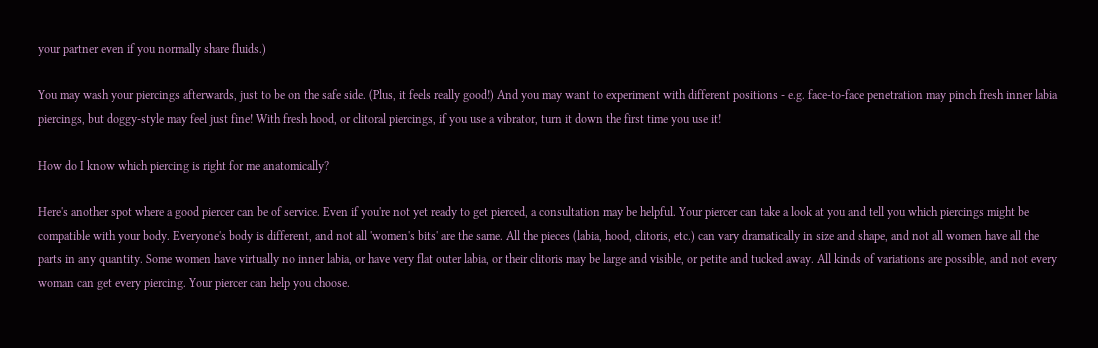your partner even if you normally share fluids.)

You may wash your piercings afterwards, just to be on the safe side. (Plus, it feels really good!) And you may want to experiment with different positions - e.g. face-to-face penetration may pinch fresh inner labia piercings, but doggy-style may feel just fine! With fresh hood, or clitoral piercings, if you use a vibrator, turn it down the first time you use it!

How do I know which piercing is right for me anatomically?

Here's another spot where a good piercer can be of service. Even if you're not yet ready to get pierced, a consultation may be helpful. Your piercer can take a look at you and tell you which piercings might be compatible with your body. Everyone's body is different, and not all 'women's bits' are the same. All the pieces (labia, hood, clitoris, etc.) can vary dramatically in size and shape, and not all women have all the parts in any quantity. Some women have virtually no inner labia, or have very flat outer labia, or their clitoris may be large and visible, or petite and tucked away. All kinds of variations are possible, and not every woman can get every piercing. Your piercer can help you choose.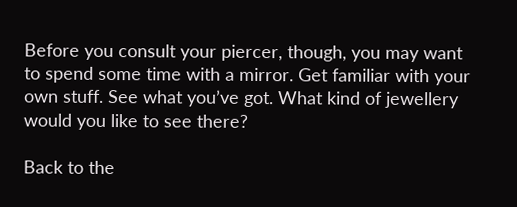Before you consult your piercer, though, you may want to spend some time with a mirror. Get familiar with your own stuff. See what you’ve got. What kind of jewellery would you like to see there?

Back to the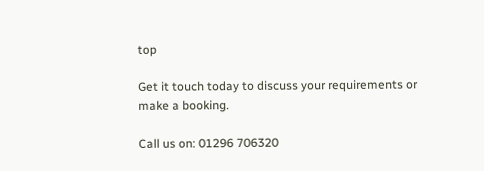top

Get it touch today to discuss your requirements or make a booking.

Call us on: 01296 706320